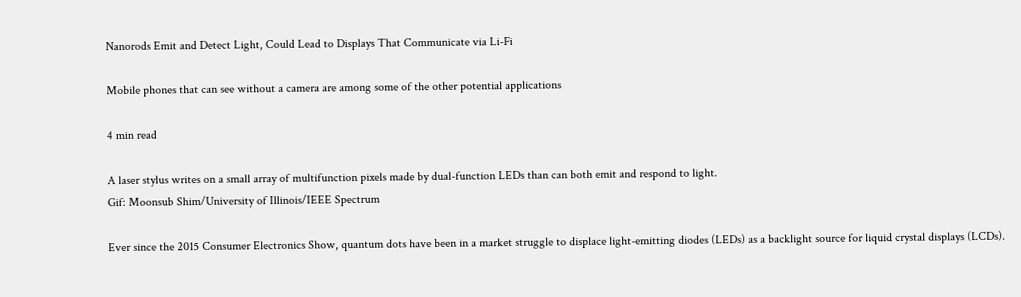Nanorods Emit and Detect Light, Could Lead to Displays That Communicate via Li-Fi

Mobile phones that can see without a camera are among some of the other potential applications

4 min read

A laser stylus writes on a small array of multifunction pixels made by dual-function LEDs than can both emit and respond to light.
Gif: Moonsub Shim/University of Illinois/IEEE Spectrum

Ever since the 2015 Consumer Electronics Show, quantum dots have been in a market struggle to displace light-emitting diodes (LEDs) as a backlight source for liquid crystal displays (LCDs).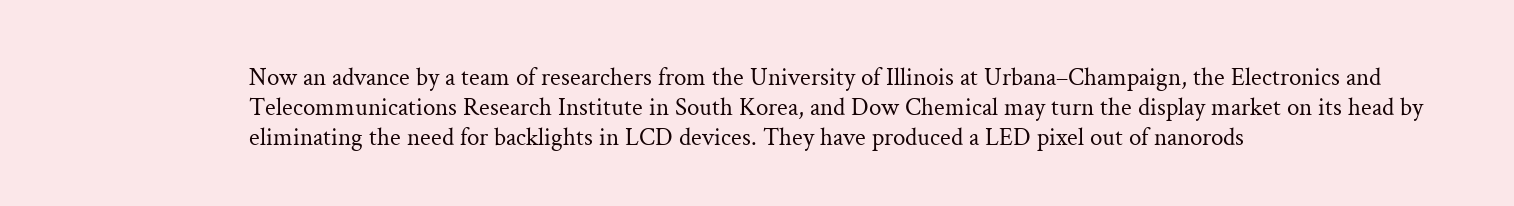Now an advance by a team of researchers from the University of Illinois at Urbana–Champaign, the Electronics and Telecommunications Research Institute in South Korea, and Dow Chemical may turn the display market on its head by eliminating the need for backlights in LCD devices. They have produced a LED pixel out of nanorods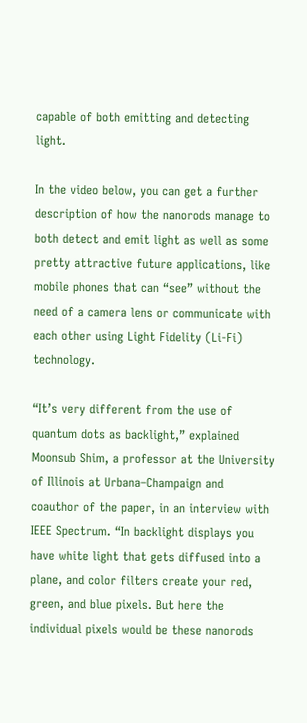capable of both emitting and detecting light.

In the video below, you can get a further description of how the nanorods manage to both detect and emit light as well as some pretty attractive future applications, like mobile phones that can “see” without the need of a camera lens or communicate with each other using Light Fidelity (Li-Fi) technology.

“It’s very different from the use of quantum dots as backlight,” explained Moonsub Shim, a professor at the University of Illinois at Urbana–Champaign and coauthor of the paper, in an interview with IEEE Spectrum. “In backlight displays you have white light that gets diffused into a plane, and color filters create your red, green, and blue pixels. But here the individual pixels would be these nanorods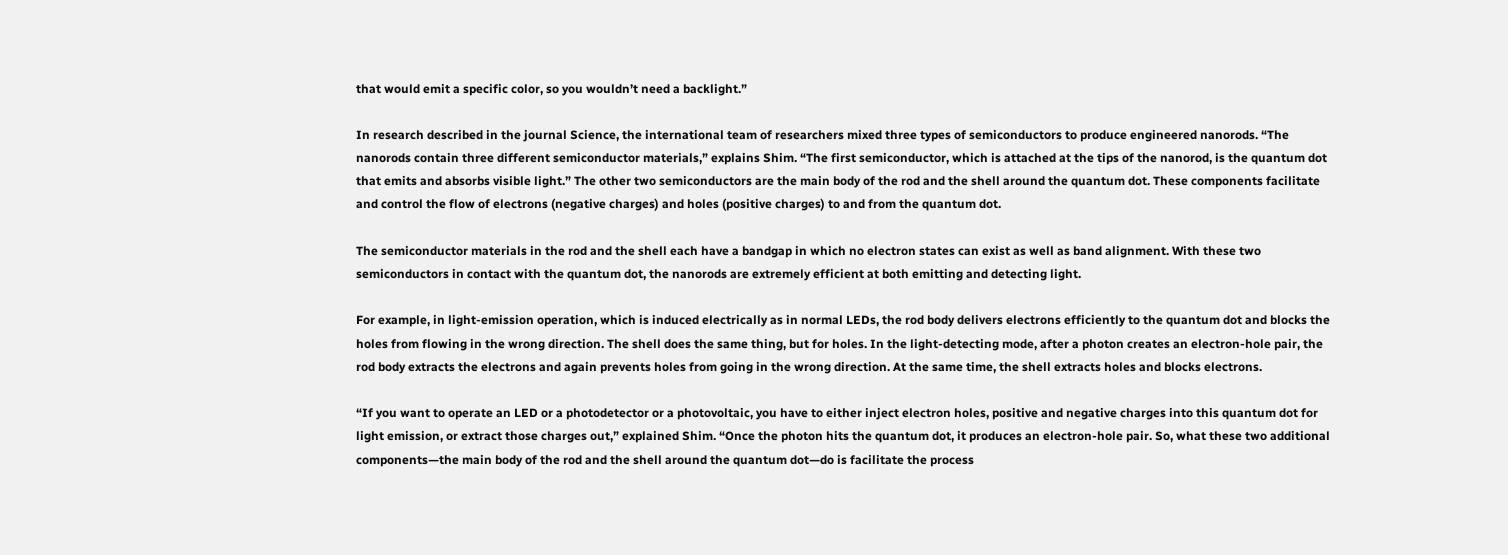that would emit a specific color, so you wouldn’t need a backlight.”

In research described in the journal Science, the international team of researchers mixed three types of semiconductors to produce engineered nanorods. “The nanorods contain three different semiconductor materials,” explains Shim. “The first semiconductor, which is attached at the tips of the nanorod, is the quantum dot that emits and absorbs visible light.” The other two semiconductors are the main body of the rod and the shell around the quantum dot. These components facilitate and control the flow of electrons (negative charges) and holes (positive charges) to and from the quantum dot.

The semiconductor materials in the rod and the shell each have a bandgap in which no electron states can exist as well as band alignment. With these two semiconductors in contact with the quantum dot, the nanorods are extremely efficient at both emitting and detecting light.

For example, in light-emission operation, which is induced electrically as in normal LEDs, the rod body delivers electrons efficiently to the quantum dot and blocks the holes from flowing in the wrong direction. The shell does the same thing, but for holes. In the light-detecting mode, after a photon creates an electron-hole pair, the rod body extracts the electrons and again prevents holes from going in the wrong direction. At the same time, the shell extracts holes and blocks electrons.

“If you want to operate an LED or a photodetector or a photovoltaic, you have to either inject electron holes, positive and negative charges into this quantum dot for light emission, or extract those charges out,” explained Shim. “Once the photon hits the quantum dot, it produces an electron-hole pair. So, what these two additional components—the main body of the rod and the shell around the quantum dot—do is facilitate the process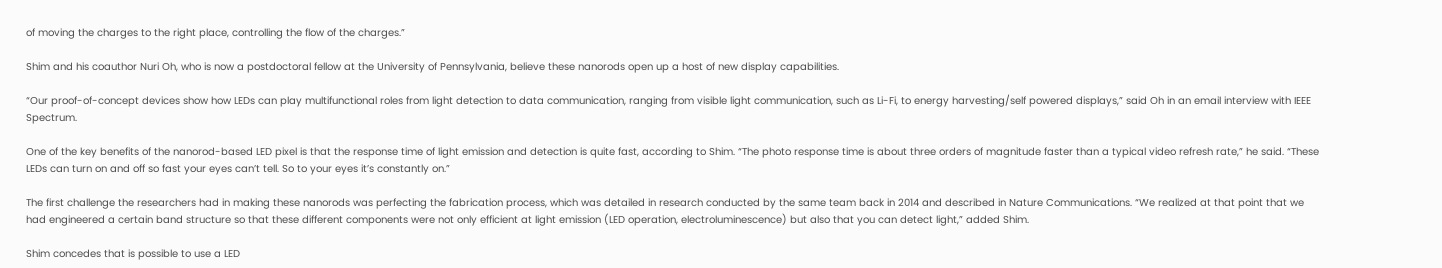of moving the charges to the right place, controlling the flow of the charges.”

Shim and his coauthor Nuri Oh, who is now a postdoctoral fellow at the University of Pennsylvania, believe these nanorods open up a host of new display capabilities.

“Our proof-of-concept devices show how LEDs can play multifunctional roles from light detection to data communication, ranging from visible light communication, such as Li-Fi, to energy harvesting/self powered displays,” said Oh in an email interview with IEEE Spectrum.

One of the key benefits of the nanorod-based LED pixel is that the response time of light emission and detection is quite fast, according to Shim. “The photo response time is about three orders of magnitude faster than a typical video refresh rate,” he said. “These LEDs can turn on and off so fast your eyes can’t tell. So to your eyes it’s constantly on.”

The first challenge the researchers had in making these nanorods was perfecting the fabrication process, which was detailed in research conducted by the same team back in 2014 and described in Nature Communications. “We realized at that point that we had engineered a certain band structure so that these different components were not only efficient at light emission (LED operation, electroluminescence) but also that you can detect light,” added Shim.

Shim concedes that is possible to use a LED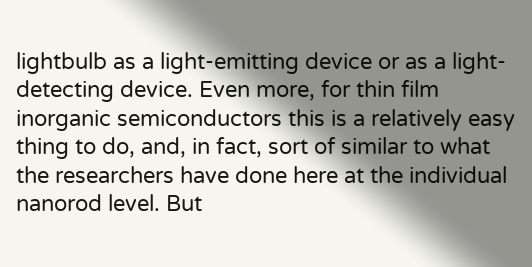lightbulb as a light-emitting device or as a light-detecting device. Even more, for thin film inorganic semiconductors this is a relatively easy thing to do, and, in fact, sort of similar to what the researchers have done here at the individual nanorod level. But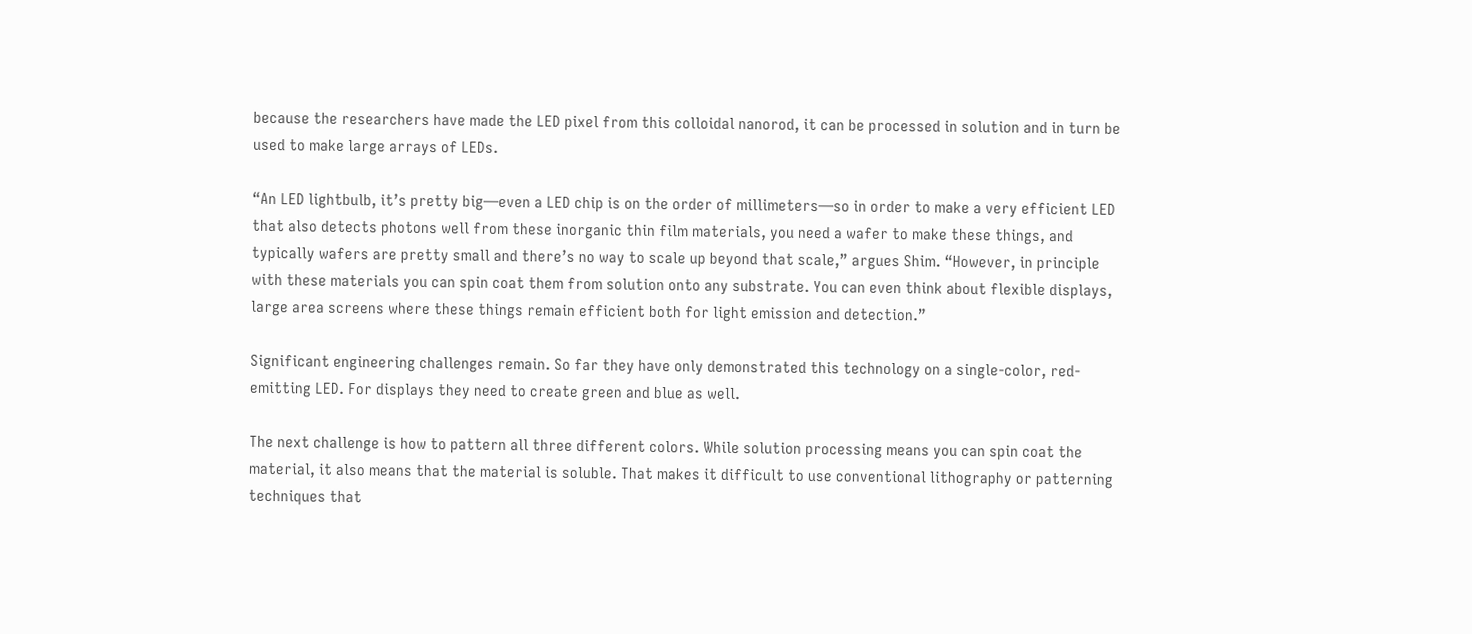because the researchers have made the LED pixel from this colloidal nanorod, it can be processed in solution and in turn be used to make large arrays of LEDs.

“An LED lightbulb, it’s pretty big—even a LED chip is on the order of millimeters—so in order to make a very efficient LED that also detects photons well from these inorganic thin film materials, you need a wafer to make these things, and typically wafers are pretty small and there’s no way to scale up beyond that scale,” argues Shim. “However, in principle with these materials you can spin coat them from solution onto any substrate. You can even think about flexible displays, large area screens where these things remain efficient both for light emission and detection.”

Significant engineering challenges remain. So far they have only demonstrated this technology on a single-color, red-emitting LED. For displays they need to create green and blue as well.

The next challenge is how to pattern all three different colors. While solution processing means you can spin coat the material, it also means that the material is soluble. That makes it difficult to use conventional lithography or patterning techniques that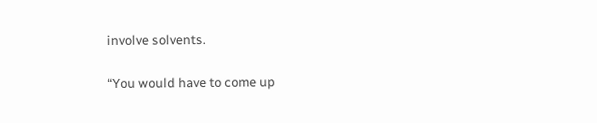involve solvents.

“You would have to come up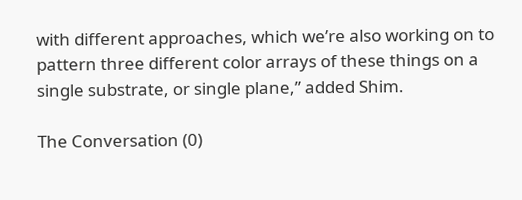with different approaches, which we’re also working on to pattern three different color arrays of these things on a single substrate, or single plane,” added Shim.

The Conversation (0)